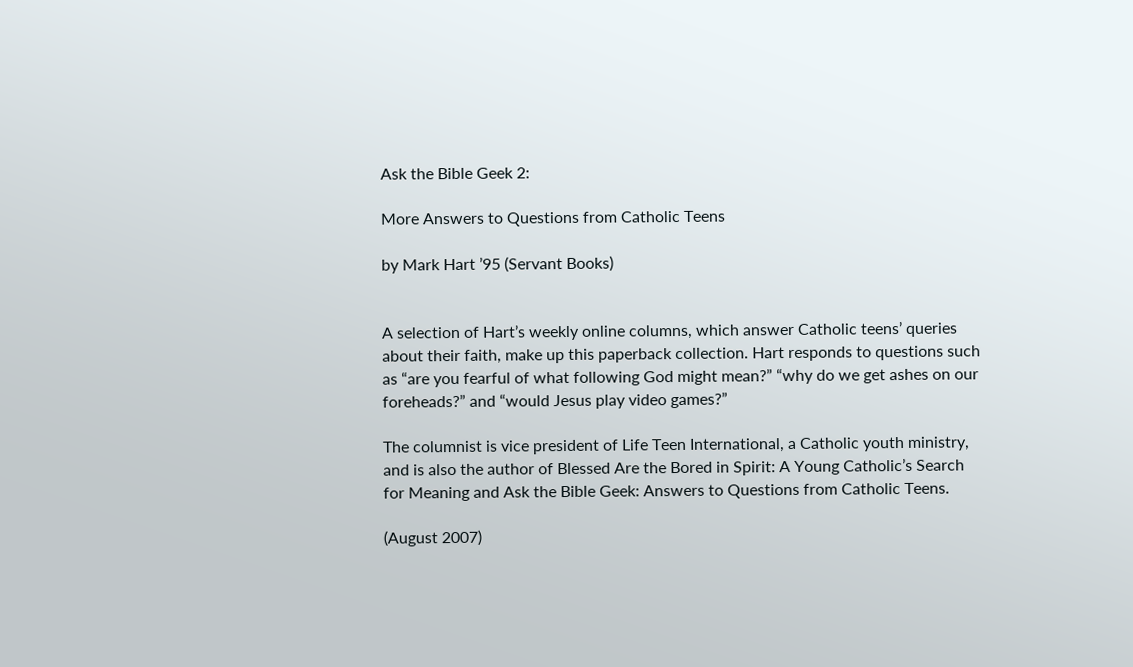Ask the Bible Geek 2:

More Answers to Questions from Catholic Teens

by Mark Hart ’95 (Servant Books)


A selection of Hart’s weekly online columns, which answer Catholic teens’ queries about their faith, make up this paperback collection. Hart responds to questions such as “are you fearful of what following God might mean?” “why do we get ashes on our foreheads?” and “would Jesus play video games?”

The columnist is vice president of Life Teen International, a Catholic youth ministry, and is also the author of Blessed Are the Bored in Spirit: A Young Catholic’s Search for Meaning and Ask the Bible Geek: Answers to Questions from Catholic Teens.

(August 2007)